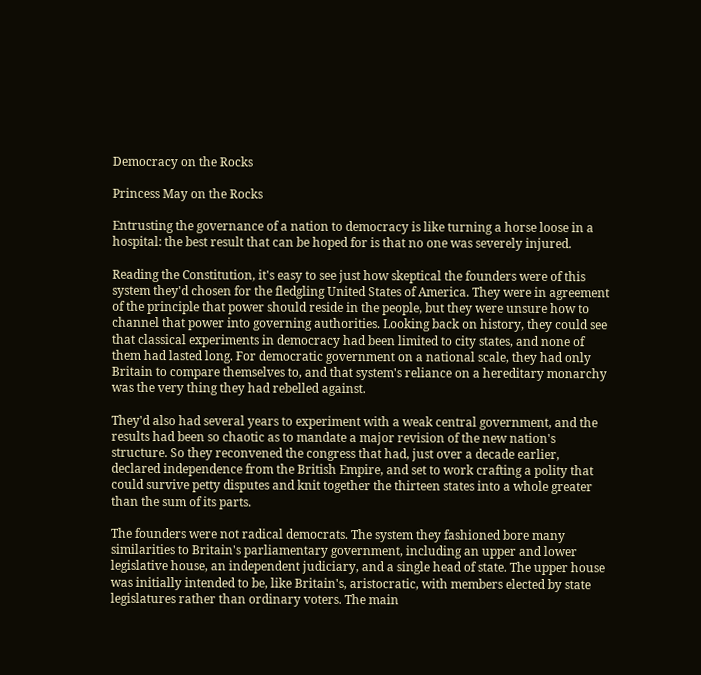Democracy on the Rocks

Princess May on the Rocks

Entrusting the governance of a nation to democracy is like turning a horse loose in a hospital: the best result that can be hoped for is that no one was severely injured.

Reading the Constitution, it's easy to see just how skeptical the founders were of this system they'd chosen for the fledgling United States of America. They were in agreement of the principle that power should reside in the people, but they were unsure how to channel that power into governing authorities. Looking back on history, they could see that classical experiments in democracy had been limited to city states, and none of them had lasted long. For democratic government on a national scale, they had only Britain to compare themselves to, and that system's reliance on a hereditary monarchy was the very thing they had rebelled against.

They'd also had several years to experiment with a weak central government, and the results had been so chaotic as to mandate a major revision of the new nation's structure. So they reconvened the congress that had, just over a decade earlier, declared independence from the British Empire, and set to work crafting a polity that could survive petty disputes and knit together the thirteen states into a whole greater than the sum of its parts.

The founders were not radical democrats. The system they fashioned bore many similarities to Britain's parliamentary government, including an upper and lower legislative house, an independent judiciary, and a single head of state. The upper house was initially intended to be, like Britain's, aristocratic, with members elected by state legislatures rather than ordinary voters. The main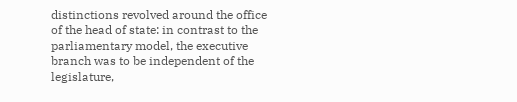distinctions revolved around the office of the head of state: in contrast to the parliamentary model, the executive branch was to be independent of the legislature,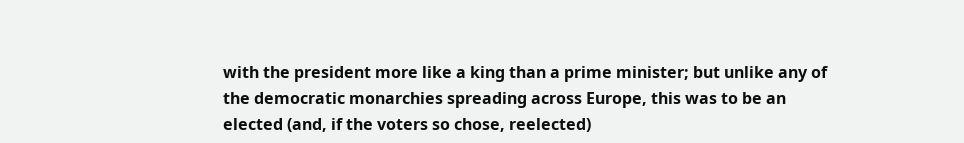with the president more like a king than a prime minister; but unlike any of the democratic monarchies spreading across Europe, this was to be an elected (and, if the voters so chose, reelected)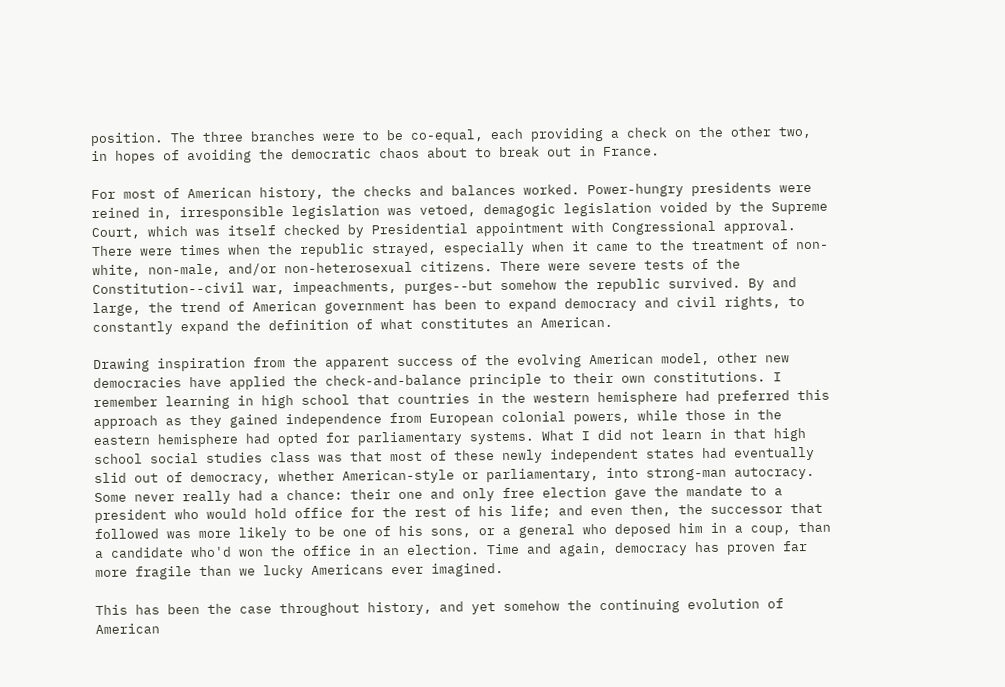position. The three branches were to be co-equal, each providing a check on the other two, in hopes of avoiding the democratic chaos about to break out in France.

For most of American history, the checks and balances worked. Power-hungry presidents were reined in, irresponsible legislation was vetoed, demagogic legislation voided by the Supreme Court, which was itself checked by Presidential appointment with Congressional approval. There were times when the republic strayed, especially when it came to the treatment of non-white, non-male, and/or non-heterosexual citizens. There were severe tests of the Constitution--civil war, impeachments, purges--but somehow the republic survived. By and large, the trend of American government has been to expand democracy and civil rights, to constantly expand the definition of what constitutes an American.

Drawing inspiration from the apparent success of the evolving American model, other new democracies have applied the check-and-balance principle to their own constitutions. I remember learning in high school that countries in the western hemisphere had preferred this approach as they gained independence from European colonial powers, while those in the eastern hemisphere had opted for parliamentary systems. What I did not learn in that high school social studies class was that most of these newly independent states had eventually slid out of democracy, whether American-style or parliamentary, into strong-man autocracy. Some never really had a chance: their one and only free election gave the mandate to a president who would hold office for the rest of his life; and even then, the successor that followed was more likely to be one of his sons, or a general who deposed him in a coup, than a candidate who'd won the office in an election. Time and again, democracy has proven far more fragile than we lucky Americans ever imagined.

This has been the case throughout history, and yet somehow the continuing evolution of American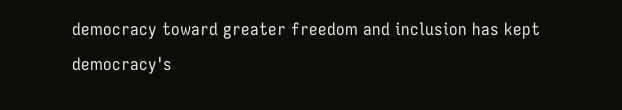democracy toward greater freedom and inclusion has kept democracy's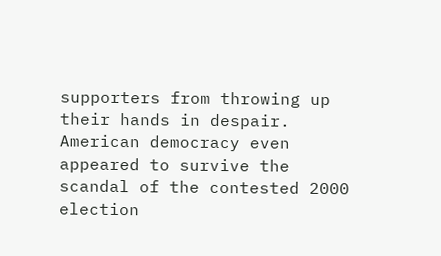supporters from throwing up their hands in despair. American democracy even appeared to survive the scandal of the contested 2000 election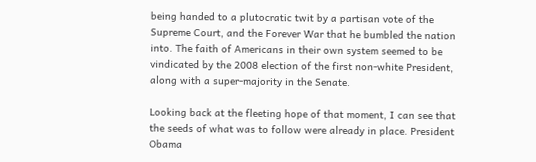being handed to a plutocratic twit by a partisan vote of the Supreme Court, and the Forever War that he bumbled the nation into. The faith of Americans in their own system seemed to be vindicated by the 2008 election of the first non-white President, along with a super-majority in the Senate.

Looking back at the fleeting hope of that moment, I can see that the seeds of what was to follow were already in place. President Obama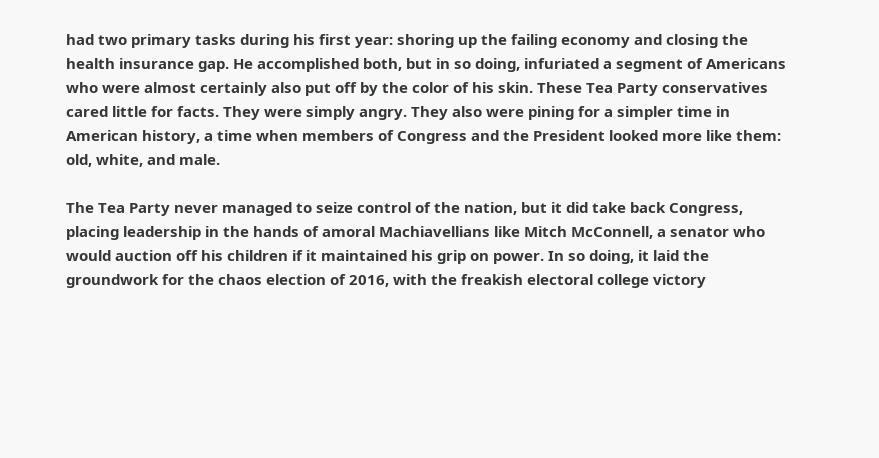had two primary tasks during his first year: shoring up the failing economy and closing the health insurance gap. He accomplished both, but in so doing, infuriated a segment of Americans who were almost certainly also put off by the color of his skin. These Tea Party conservatives cared little for facts. They were simply angry. They also were pining for a simpler time in American history, a time when members of Congress and the President looked more like them: old, white, and male.

The Tea Party never managed to seize control of the nation, but it did take back Congress, placing leadership in the hands of amoral Machiavellians like Mitch McConnell, a senator who would auction off his children if it maintained his grip on power. In so doing, it laid the groundwork for the chaos election of 2016, with the freakish electoral college victory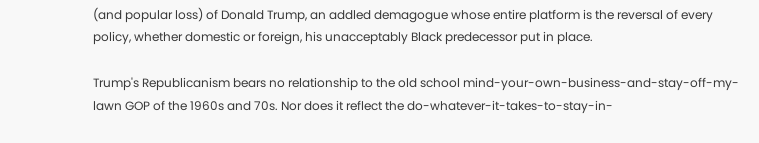(and popular loss) of Donald Trump, an addled demagogue whose entire platform is the reversal of every policy, whether domestic or foreign, his unacceptably Black predecessor put in place.

Trump's Republicanism bears no relationship to the old school mind-your-own-business-and-stay-off-my-lawn GOP of the 1960s and 70s. Nor does it reflect the do-whatever-it-takes-to-stay-in-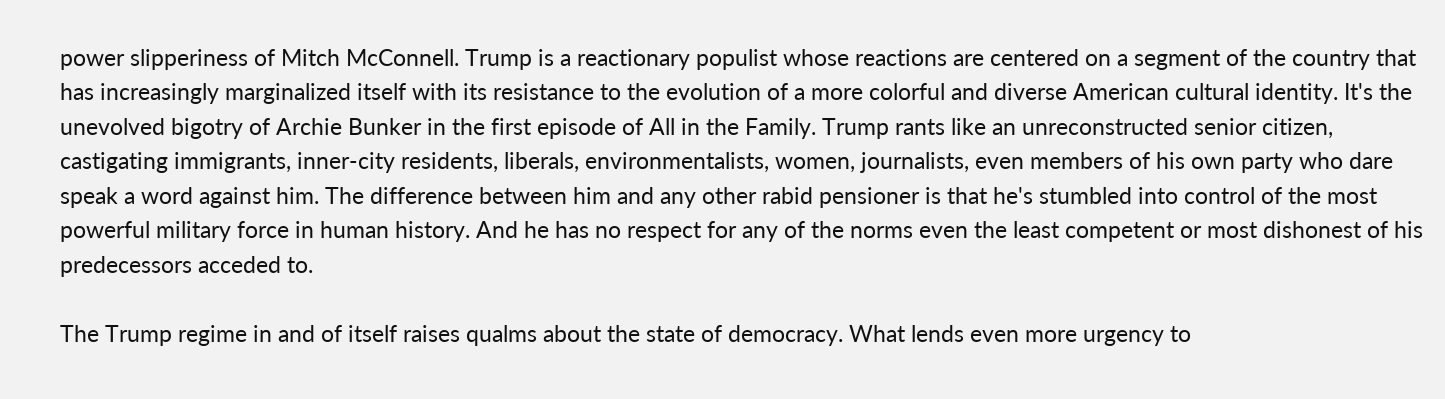power slipperiness of Mitch McConnell. Trump is a reactionary populist whose reactions are centered on a segment of the country that has increasingly marginalized itself with its resistance to the evolution of a more colorful and diverse American cultural identity. It's the unevolved bigotry of Archie Bunker in the first episode of All in the Family. Trump rants like an unreconstructed senior citizen, castigating immigrants, inner-city residents, liberals, environmentalists, women, journalists, even members of his own party who dare speak a word against him. The difference between him and any other rabid pensioner is that he's stumbled into control of the most powerful military force in human history. And he has no respect for any of the norms even the least competent or most dishonest of his predecessors acceded to.

The Trump regime in and of itself raises qualms about the state of democracy. What lends even more urgency to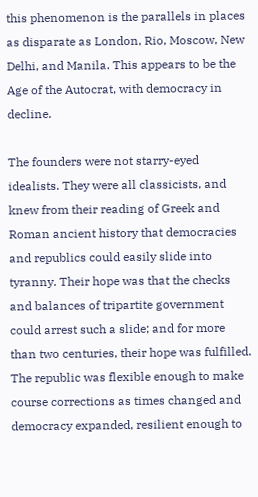this phenomenon is the parallels in places as disparate as London, Rio, Moscow, New Delhi, and Manila. This appears to be the Age of the Autocrat, with democracy in decline.

The founders were not starry-eyed idealists. They were all classicists, and knew from their reading of Greek and Roman ancient history that democracies and republics could easily slide into tyranny. Their hope was that the checks and balances of tripartite government could arrest such a slide; and for more than two centuries, their hope was fulfilled. The republic was flexible enough to make course corrections as times changed and democracy expanded, resilient enough to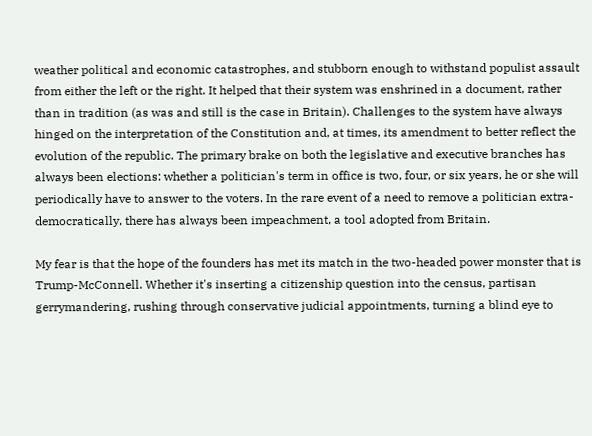weather political and economic catastrophes, and stubborn enough to withstand populist assault from either the left or the right. It helped that their system was enshrined in a document, rather than in tradition (as was and still is the case in Britain). Challenges to the system have always hinged on the interpretation of the Constitution and, at times, its amendment to better reflect the evolution of the republic. The primary brake on both the legislative and executive branches has always been elections: whether a politician's term in office is two, four, or six years, he or she will periodically have to answer to the voters. In the rare event of a need to remove a politician extra-democratically, there has always been impeachment, a tool adopted from Britain.

My fear is that the hope of the founders has met its match in the two-headed power monster that is Trump-McConnell. Whether it's inserting a citizenship question into the census, partisan gerrymandering, rushing through conservative judicial appointments, turning a blind eye to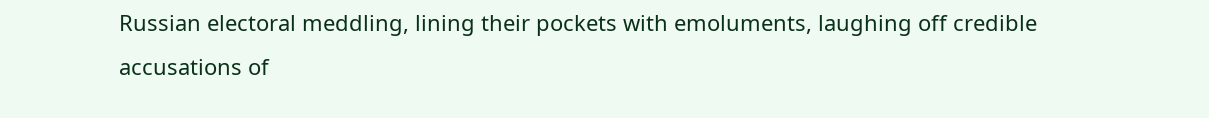Russian electoral meddling, lining their pockets with emoluments, laughing off credible accusations of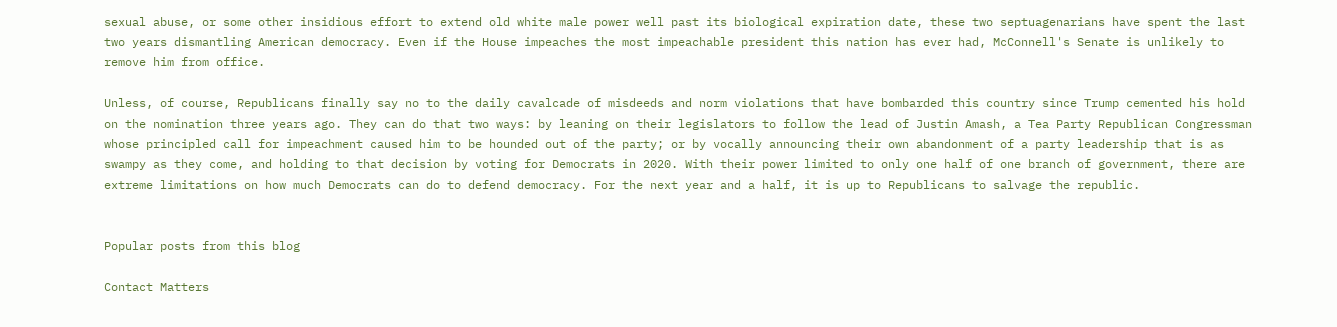sexual abuse, or some other insidious effort to extend old white male power well past its biological expiration date, these two septuagenarians have spent the last two years dismantling American democracy. Even if the House impeaches the most impeachable president this nation has ever had, McConnell's Senate is unlikely to remove him from office.

Unless, of course, Republicans finally say no to the daily cavalcade of misdeeds and norm violations that have bombarded this country since Trump cemented his hold on the nomination three years ago. They can do that two ways: by leaning on their legislators to follow the lead of Justin Amash, a Tea Party Republican Congressman whose principled call for impeachment caused him to be hounded out of the party; or by vocally announcing their own abandonment of a party leadership that is as swampy as they come, and holding to that decision by voting for Democrats in 2020. With their power limited to only one half of one branch of government, there are extreme limitations on how much Democrats can do to defend democracy. For the next year and a half, it is up to Republicans to salvage the republic.


Popular posts from this blog

Contact Matters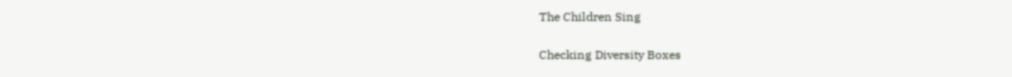The Children Sing

Checking Diversity Boxes